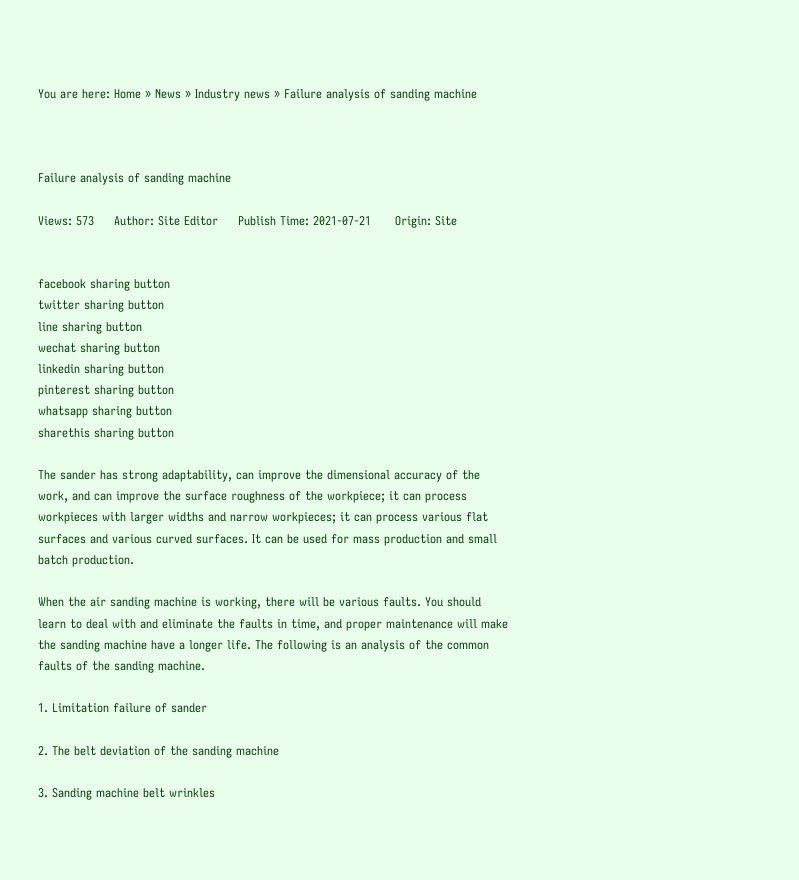You are here: Home » News » Industry news » Failure analysis of sanding machine



Failure analysis of sanding machine

Views: 573     Author: Site Editor     Publish Time: 2021-07-21      Origin: Site


facebook sharing button
twitter sharing button
line sharing button
wechat sharing button
linkedin sharing button
pinterest sharing button
whatsapp sharing button
sharethis sharing button

The sander has strong adaptability, can improve the dimensional accuracy of the work, and can improve the surface roughness of the workpiece; it can process workpieces with larger widths and narrow workpieces; it can process various flat surfaces and various curved surfaces. It can be used for mass production and small batch production.

When the air sanding machine is working, there will be various faults. You should learn to deal with and eliminate the faults in time, and proper maintenance will make the sanding machine have a longer life. The following is an analysis of the common faults of the sanding machine.

1. Limitation failure of sander

2. The belt deviation of the sanding machine

3. Sanding machine belt wrinkles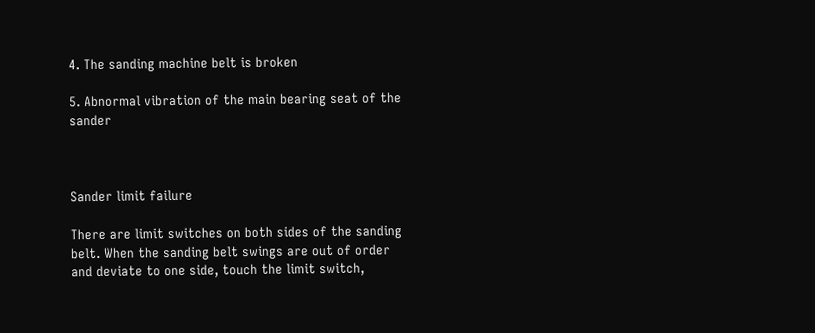4. The sanding machine belt is broken

5. Abnormal vibration of the main bearing seat of the sander



Sander limit failure

There are limit switches on both sides of the sanding belt. When the sanding belt swings are out of order and deviate to one side, touch the limit switch,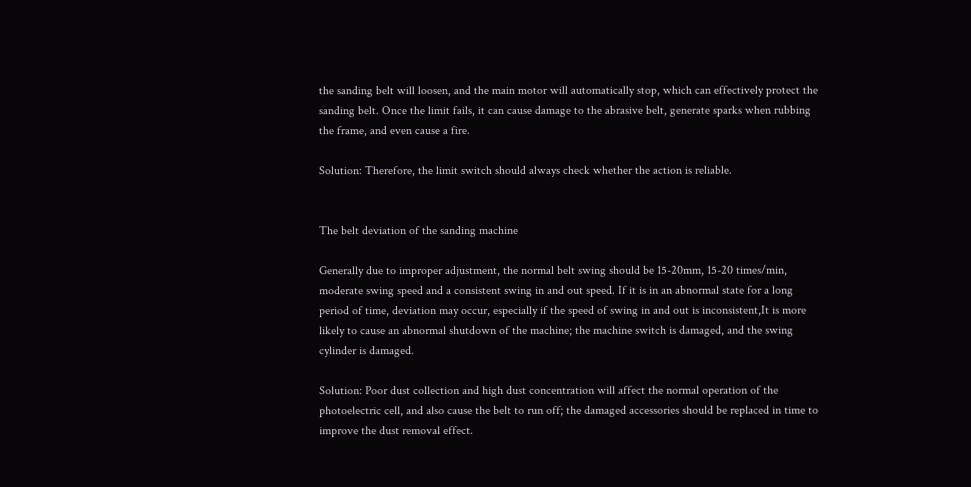the sanding belt will loosen, and the main motor will automatically stop, which can effectively protect the sanding belt. Once the limit fails, it can cause damage to the abrasive belt, generate sparks when rubbing the frame, and even cause a fire.

Solution: Therefore, the limit switch should always check whether the action is reliable.


The belt deviation of the sanding machine

Generally due to improper adjustment, the normal belt swing should be 15-20mm, 15-20 times/min, moderate swing speed and a consistent swing in and out speed. If it is in an abnormal state for a long period of time, deviation may occur, especially if the speed of swing in and out is inconsistent,It is more likely to cause an abnormal shutdown of the machine; the machine switch is damaged, and the swing cylinder is damaged.

Solution: Poor dust collection and high dust concentration will affect the normal operation of the photoelectric cell, and also cause the belt to run off; the damaged accessories should be replaced in time to improve the dust removal effect.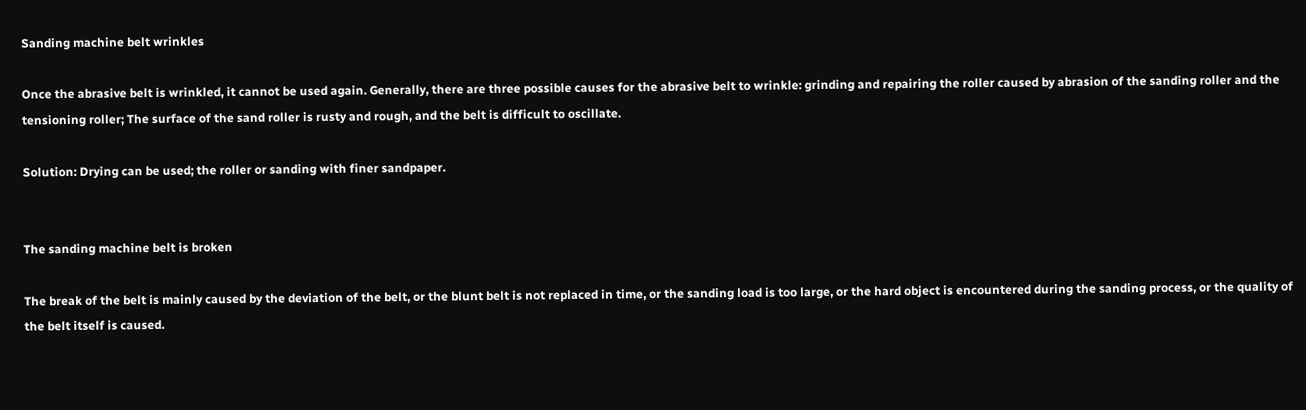Sanding machine belt wrinkles

Once the abrasive belt is wrinkled, it cannot be used again. Generally, there are three possible causes for the abrasive belt to wrinkle: grinding and repairing the roller caused by abrasion of the sanding roller and the tensioning roller; The surface of the sand roller is rusty and rough, and the belt is difficult to oscillate.

Solution: Drying can be used; the roller or sanding with finer sandpaper.


The sanding machine belt is broken

The break of the belt is mainly caused by the deviation of the belt, or the blunt belt is not replaced in time, or the sanding load is too large, or the hard object is encountered during the sanding process, or the quality of the belt itself is caused.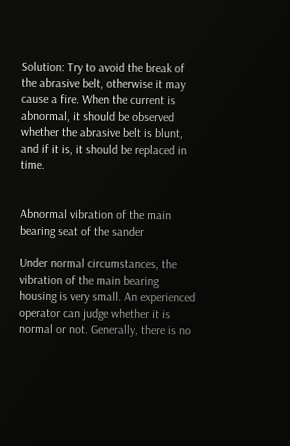Solution: Try to avoid the break of the abrasive belt, otherwise it may cause a fire. When the current is abnormal, it should be observed whether the abrasive belt is blunt, and if it is, it should be replaced in time.


Abnormal vibration of the main bearing seat of the sander

Under normal circumstances, the vibration of the main bearing housing is very small. An experienced operator can judge whether it is normal or not. Generally, there is no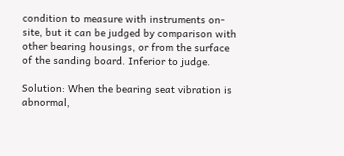condition to measure with instruments on-site, but it can be judged by comparison with other bearing housings, or from the surface of the sanding board. Inferior to judge.

Solution: When the bearing seat vibration is abnormal,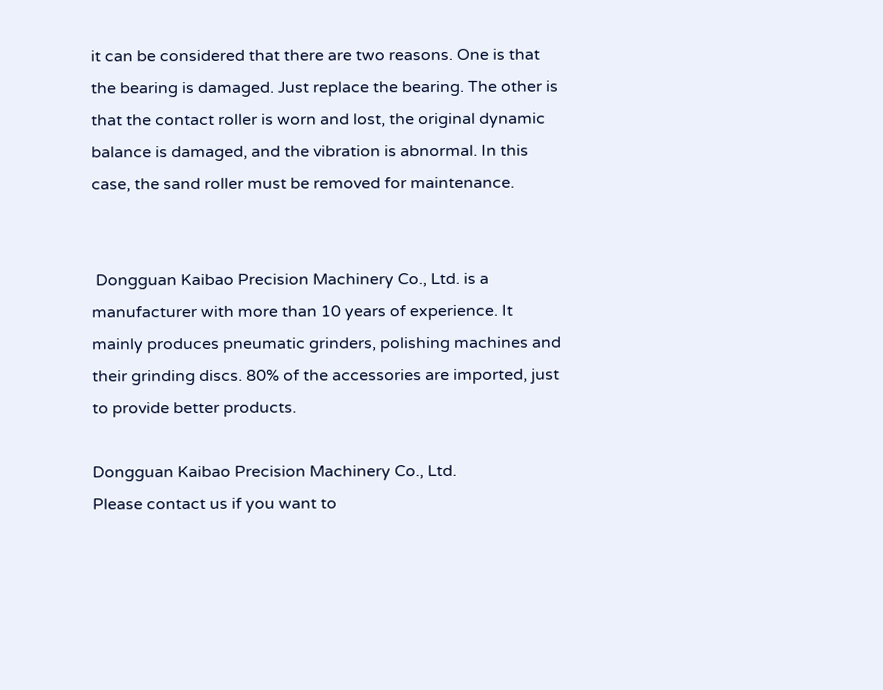it can be considered that there are two reasons. One is that the bearing is damaged. Just replace the bearing. The other is that the contact roller is worn and lost, the original dynamic balance is damaged, and the vibration is abnormal. In this case, the sand roller must be removed for maintenance.


 Dongguan Kaibao Precision Machinery Co., Ltd. is a manufacturer with more than 10 years of experience. It mainly produces pneumatic grinders, polishing machines and their grinding discs. 80% of the accessories are imported, just to provide better products.

Dongguan Kaibao Precision Machinery Co., Ltd.
Please contact us if you want to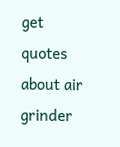get quotes about air grinder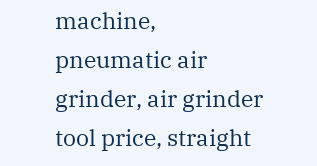machine, pneumatic air grinder, air grinder tool price, straight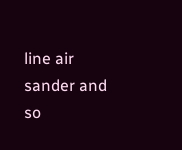line air sander and so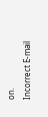on.
Incorrect E-mail